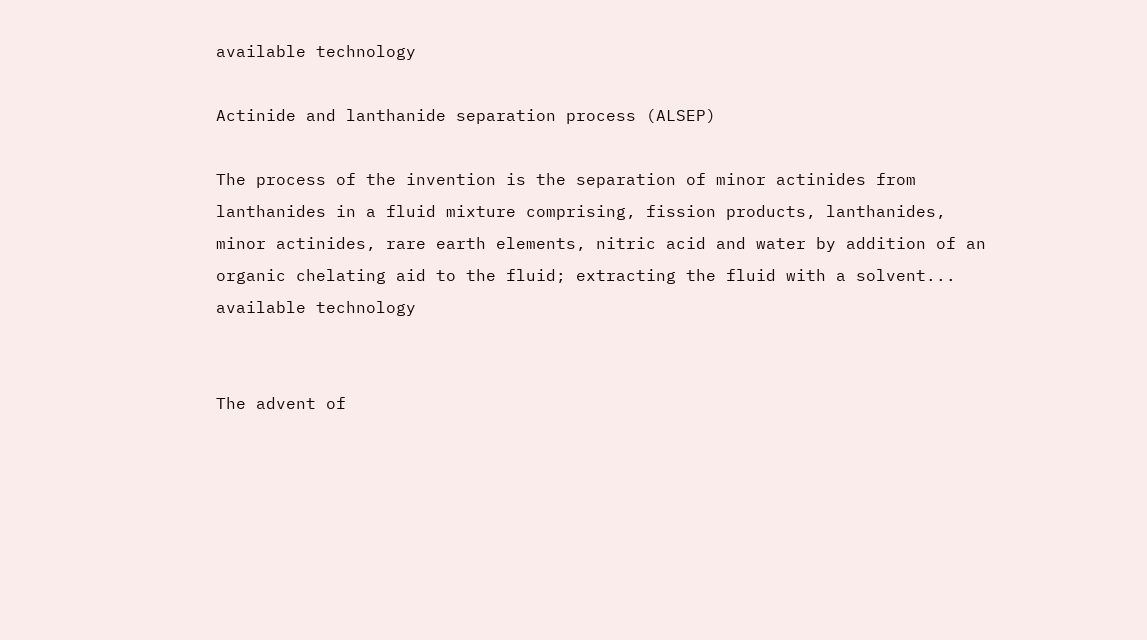available technology

Actinide and lanthanide separation process (ALSEP)

The process of the invention is the separation of minor actinides from lanthanides in a fluid mixture comprising, fission products, lanthanides, minor actinides, rare earth elements, nitric acid and water by addition of an organic chelating aid to the fluid; extracting the fluid with a solvent...
available technology


The advent of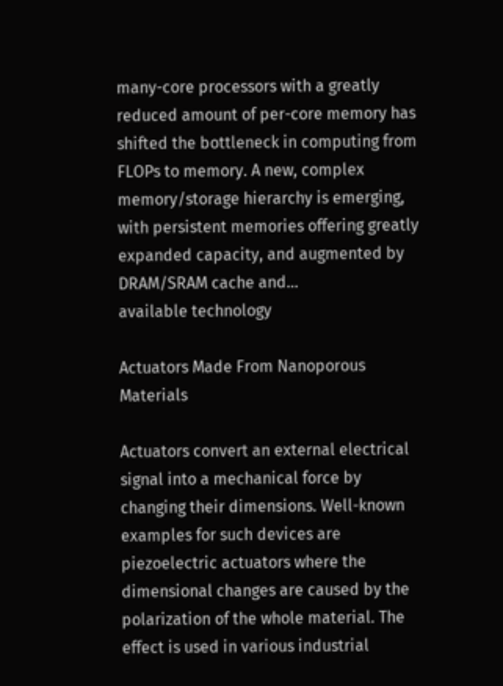many-core processors with a greatly reduced amount of per-core memory has shifted the bottleneck in computing from FLOPs to memory. A new, complex memory/storage hierarchy is emerging, with persistent memories offering greatly expanded capacity, and augmented by DRAM/SRAM cache and...
available technology

Actuators Made From Nanoporous Materials

Actuators convert an external electrical signal into a mechanical force by changing their dimensions. Well-known examples for such devices are piezoelectric actuators where the dimensional changes are caused by the polarization of the whole material. The effect is used in various industrial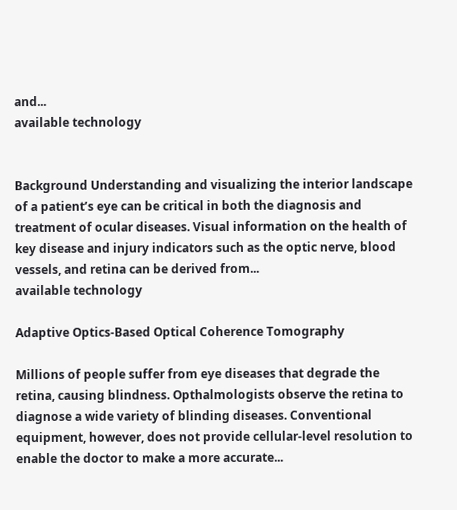and...
available technology


Background Understanding and visualizing the interior landscape of a patient’s eye can be critical in both the diagnosis and treatment of ocular diseases. Visual information on the health of key disease and injury indicators such as the optic nerve, blood vessels, and retina can be derived from...
available technology

Adaptive Optics-Based Optical Coherence Tomography

Millions of people suffer from eye diseases that degrade the retina, causing blindness. Opthalmologists observe the retina to diagnose a wide variety of blinding diseases. Conventional equipment, however, does not provide cellular-level resolution to enable the doctor to make a more accurate...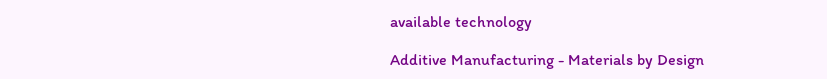available technology

Additive Manufacturing - Materials by Design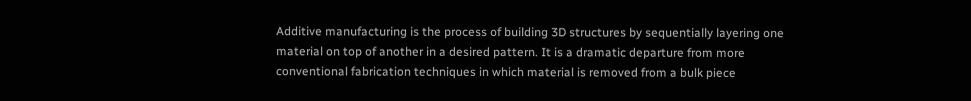Additive manufacturing is the process of building 3D structures by sequentially layering one material on top of another in a desired pattern. It is a dramatic departure from more conventional fabrication techniques in which material is removed from a bulk piece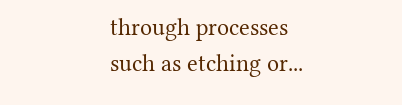through processes such as etching or...